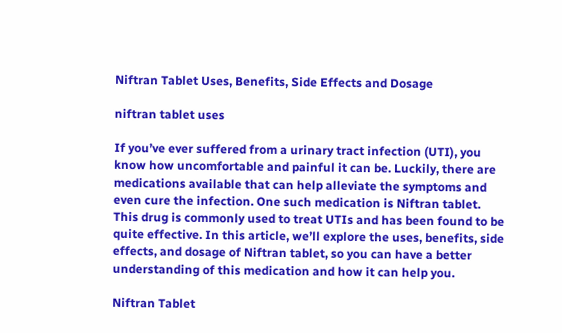Niftran Tablet Uses, Benefits, Side Effects and Dosage

niftran tablet uses

If you’ve ever suffered from a urinary tract infection (UTI), you know how uncomfortable and painful it can be. Luckily, there are medications available that can help alleviate the symptoms and even cure the infection. One such medication is Niftran tablet. This drug is commonly used to treat UTIs and has been found to be quite effective. In this article, we’ll explore the uses, benefits, side effects, and dosage of Niftran tablet, so you can have a better understanding of this medication and how it can help you.

Niftran Tablet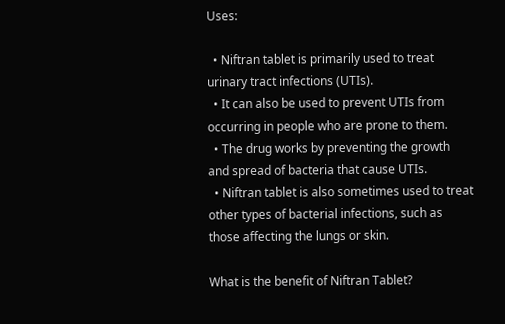Uses:

  • Niftran tablet is primarily used to treat urinary tract infections (UTIs).
  • It can also be used to prevent UTIs from occurring in people who are prone to them.
  • The drug works by preventing the growth and spread of bacteria that cause UTIs.
  • Niftran tablet is also sometimes used to treat other types of bacterial infections, such as those affecting the lungs or skin.

What is the benefit of Niftran Tablet?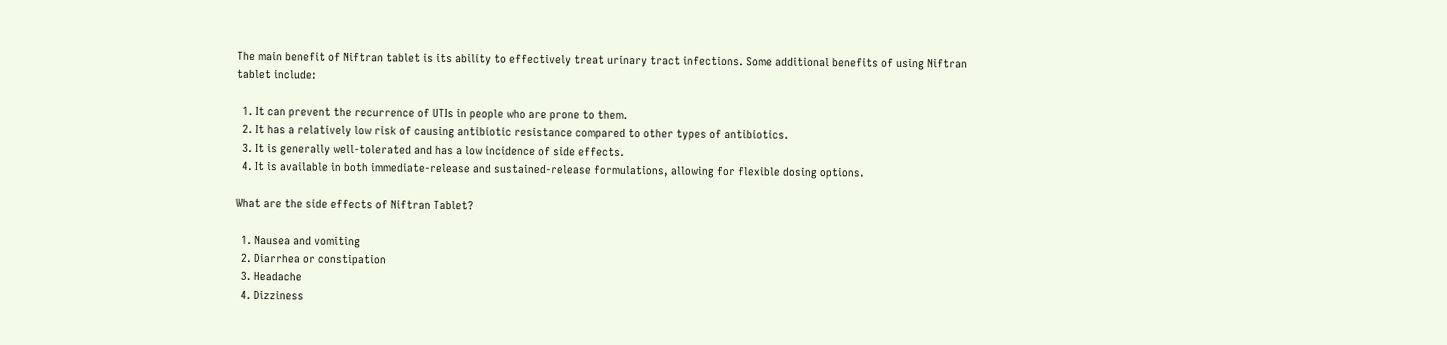The main benefit of Niftran tablet is its ability to effectively treat urinary tract infections. Some additional benefits of using Niftran tablet include:

  1. It can prevent the recurrence of UTIs in people who are prone to them.
  2. It has a relatively low risk of causing antibiotic resistance compared to other types of antibiotics.
  3. It is generally well-tolerated and has a low incidence of side effects.
  4. It is available in both immediate-release and sustained-release formulations, allowing for flexible dosing options.

What are the side effects of Niftran Tablet?

  1. Nausea and vomiting
  2. Diarrhea or constipation
  3. Headache
  4. Dizziness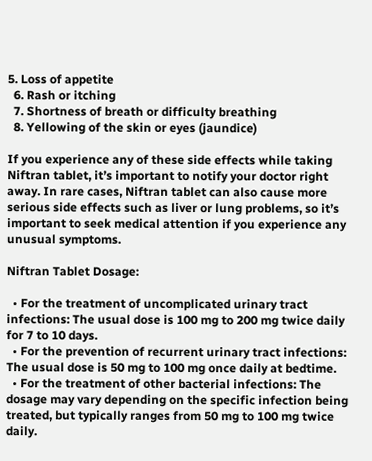5. Loss of appetite
  6. Rash or itching
  7. Shortness of breath or difficulty breathing
  8. Yellowing of the skin or eyes (jaundice)

If you experience any of these side effects while taking Niftran tablet, it’s important to notify your doctor right away. In rare cases, Niftran tablet can also cause more serious side effects such as liver or lung problems, so it’s important to seek medical attention if you experience any unusual symptoms.

Niftran Tablet Dosage:

  • For the treatment of uncomplicated urinary tract infections: The usual dose is 100 mg to 200 mg twice daily for 7 to 10 days.
  • For the prevention of recurrent urinary tract infections: The usual dose is 50 mg to 100 mg once daily at bedtime.
  • For the treatment of other bacterial infections: The dosage may vary depending on the specific infection being treated, but typically ranges from 50 mg to 100 mg twice daily.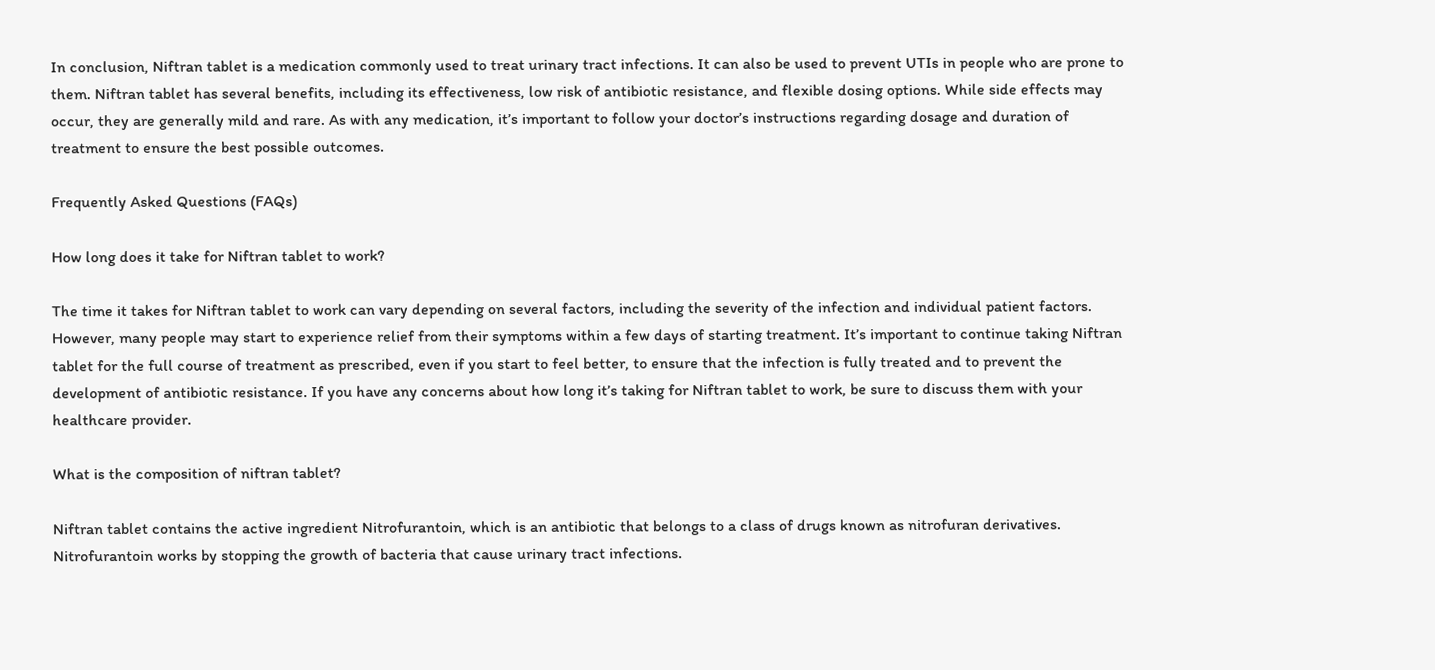In conclusion, Niftran tablet is a medication commonly used to treat urinary tract infections. It can also be used to prevent UTIs in people who are prone to them. Niftran tablet has several benefits, including its effectiveness, low risk of antibiotic resistance, and flexible dosing options. While side effects may occur, they are generally mild and rare. As with any medication, it’s important to follow your doctor’s instructions regarding dosage and duration of treatment to ensure the best possible outcomes.

Frequently Asked Questions (FAQs)

How long does it take for Niftran tablet to work?

The time it takes for Niftran tablet to work can vary depending on several factors, including the severity of the infection and individual patient factors. However, many people may start to experience relief from their symptoms within a few days of starting treatment. It’s important to continue taking Niftran tablet for the full course of treatment as prescribed, even if you start to feel better, to ensure that the infection is fully treated and to prevent the development of antibiotic resistance. If you have any concerns about how long it’s taking for Niftran tablet to work, be sure to discuss them with your healthcare provider.

What is the composition of niftran tablet?

Niftran tablet contains the active ingredient Nitrofurantoin, which is an antibiotic that belongs to a class of drugs known as nitrofuran derivatives. Nitrofurantoin works by stopping the growth of bacteria that cause urinary tract infections.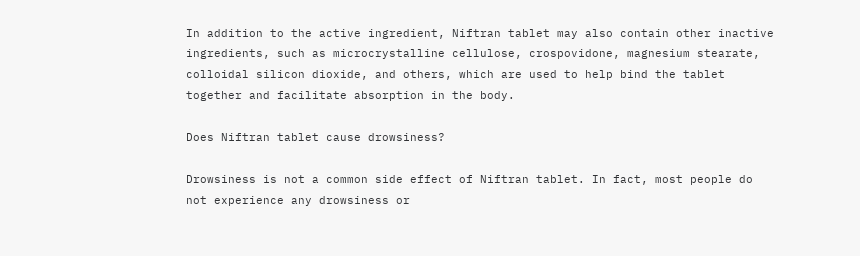In addition to the active ingredient, Niftran tablet may also contain other inactive ingredients, such as microcrystalline cellulose, crospovidone, magnesium stearate, colloidal silicon dioxide, and others, which are used to help bind the tablet together and facilitate absorption in the body.

Does Niftran tablet cause drowsiness?

Drowsiness is not a common side effect of Niftran tablet. In fact, most people do not experience any drowsiness or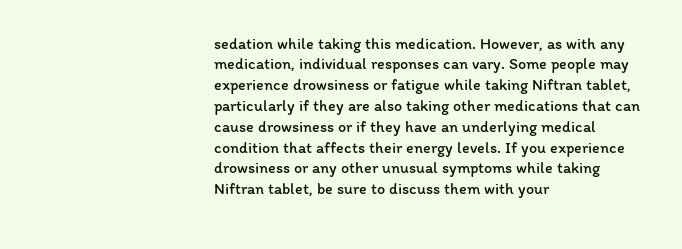sedation while taking this medication. However, as with any medication, individual responses can vary. Some people may experience drowsiness or fatigue while taking Niftran tablet, particularly if they are also taking other medications that can cause drowsiness or if they have an underlying medical condition that affects their energy levels. If you experience drowsiness or any other unusual symptoms while taking Niftran tablet, be sure to discuss them with your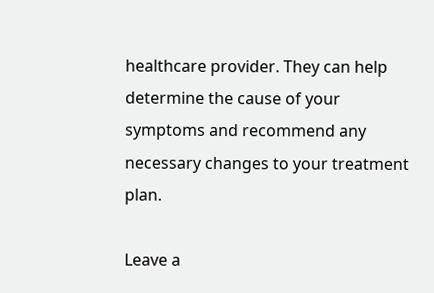healthcare provider. They can help determine the cause of your symptoms and recommend any necessary changes to your treatment plan.

Leave a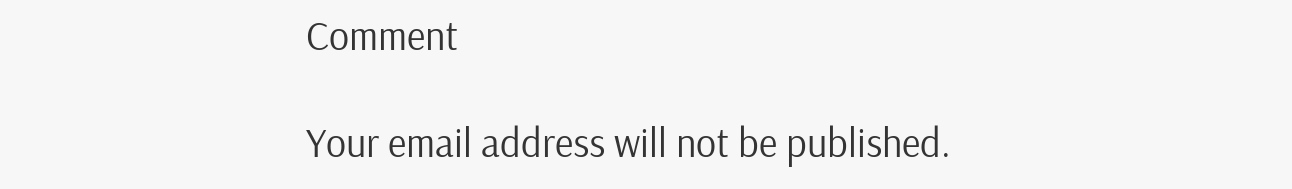Comment

Your email address will not be published.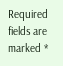Required fields are marked *